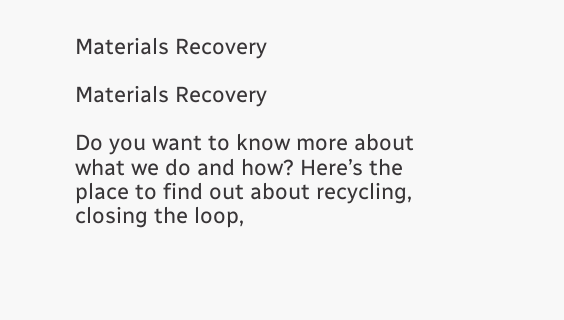Materials Recovery

Materials Recovery

Do you want to know more about what we do and how? Here’s the place to find out about recycling, closing the loop,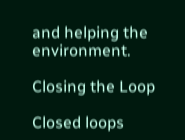and helping the environment.

Closing the Loop

Closed loops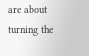are about turning the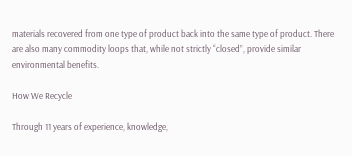materials recovered from one type of product back into the same type of product. There are also many commodity loops that, while not strictly “closed”, provide similar environmental benefits.

How We Recycle

Through 11 years of experience, knowledge,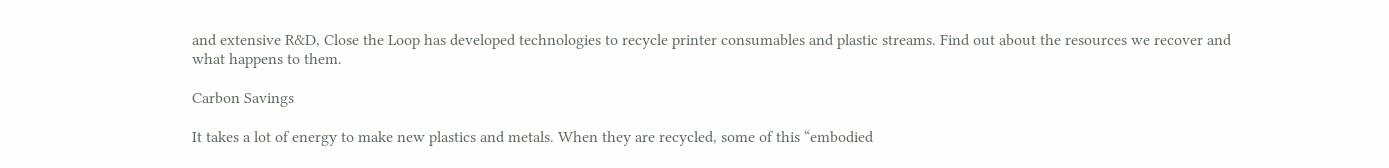and extensive R&D, Close the Loop has developed technologies to recycle printer consumables and plastic streams. Find out about the resources we recover and what happens to them.

Carbon Savings

It takes a lot of energy to make new plastics and metals. When they are recycled, some of this “embodied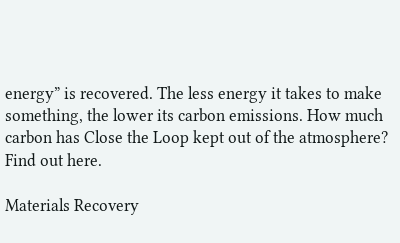energy” is recovered. The less energy it takes to make something, the lower its carbon emissions. How much carbon has Close the Loop kept out of the atmosphere? Find out here.

Materials Recovery